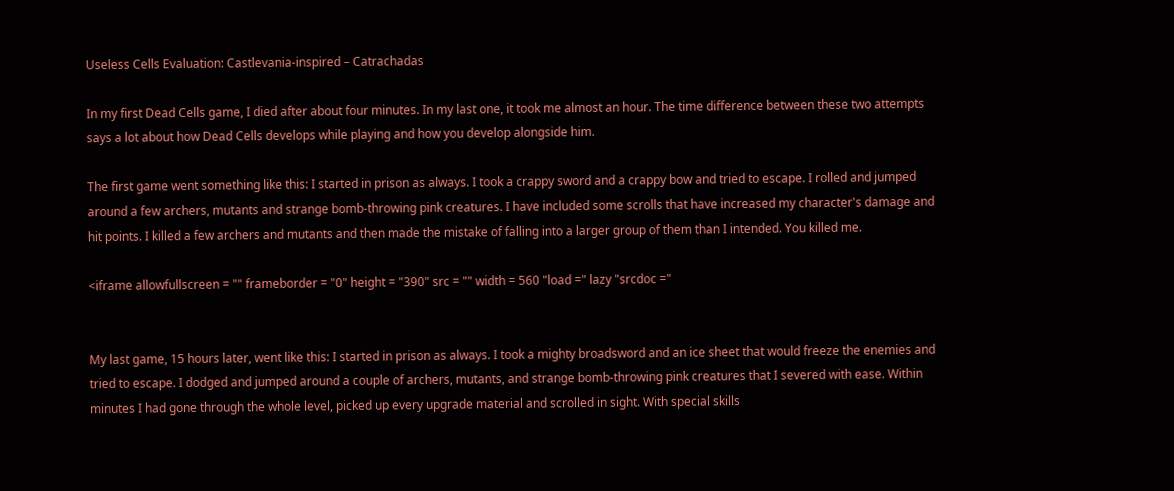Useless Cells Evaluation: Castlevania-inspired – Catrachadas

In my first Dead Cells game, I died after about four minutes. In my last one, it took me almost an hour. The time difference between these two attempts says a lot about how Dead Cells develops while playing and how you develop alongside him.

The first game went something like this: I started in prison as always. I took a crappy sword and a crappy bow and tried to escape. I rolled and jumped around a few archers, mutants and strange bomb-throwing pink creatures. I have included some scrolls that have increased my character's damage and hit points. I killed a few archers and mutants and then made the mistake of falling into a larger group of them than I intended. You killed me.

<iframe allowfullscreen = "" frameborder = "0" height = "390" src = "" width = 560 "load =" lazy "srcdoc ="


My last game, 15 hours later, went like this: I started in prison as always. I took a mighty broadsword and an ice sheet that would freeze the enemies and tried to escape. I dodged and jumped around a couple of archers, mutants, and strange bomb-throwing pink creatures that I severed with ease. Within minutes I had gone through the whole level, picked up every upgrade material and scrolled in sight. With special skills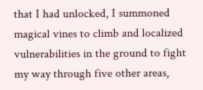that I had unlocked, I summoned magical vines to climb and localized vulnerabilities in the ground to fight my way through five other areas,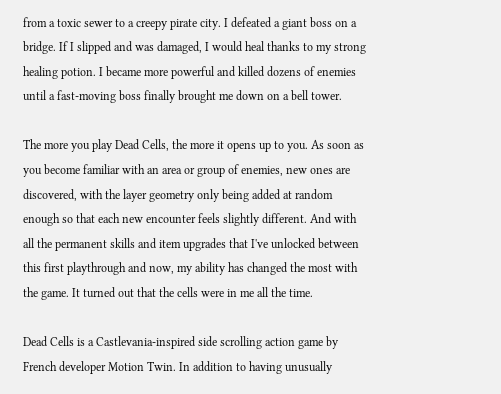from a toxic sewer to a creepy pirate city. I defeated a giant boss on a bridge. If I slipped and was damaged, I would heal thanks to my strong healing potion. I became more powerful and killed dozens of enemies until a fast-moving boss finally brought me down on a bell tower.

The more you play Dead Cells, the more it opens up to you. As soon as you become familiar with an area or group of enemies, new ones are discovered, with the layer geometry only being added at random enough so that each new encounter feels slightly different. And with all the permanent skills and item upgrades that I've unlocked between this first playthrough and now, my ability has changed the most with the game. It turned out that the cells were in me all the time.

Dead Cells is a Castlevania-inspired side scrolling action game by French developer Motion Twin. In addition to having unusually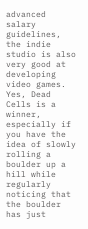advanced salary guidelines, the indie studio is also very good at developing video games. Yes, Dead Cells is a winner, especially if you have the idea of slowly rolling a boulder up a hill while regularly noticing that the boulder has just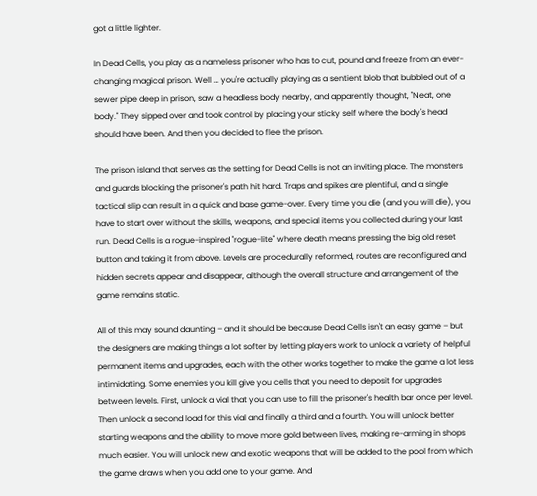got a little lighter.

In Dead Cells, you play as a nameless prisoner who has to cut, pound and freeze from an ever-changing magical prison. Well … you're actually playing as a sentient blob that bubbled out of a sewer pipe deep in prison, saw a headless body nearby, and apparently thought, "Neat, one body." They sipped over and took control by placing your sticky self where the body's head should have been. And then you decided to flee the prison.

The prison island that serves as the setting for Dead Cells is not an inviting place. The monsters and guards blocking the prisoner's path hit hard. Traps and spikes are plentiful, and a single tactical slip can result in a quick and base game-over. Every time you die (and you will die), you have to start over without the skills, weapons, and special items you collected during your last run. Dead Cells is a rogue-inspired "rogue-lite" where death means pressing the big old reset button and taking it from above. Levels are procedurally reformed, routes are reconfigured and hidden secrets appear and disappear, although the overall structure and arrangement of the game remains static.

All of this may sound daunting – and it should be because Dead Cells isn't an easy game – but the designers are making things a lot softer by letting players work to unlock a variety of helpful permanent items and upgrades, each with the other works together to make the game a lot less intimidating. Some enemies you kill give you cells that you need to deposit for upgrades between levels. First, unlock a vial that you can use to fill the prisoner's health bar once per level. Then unlock a second load for this vial and finally a third and a fourth. You will unlock better starting weapons and the ability to move more gold between lives, making re-arming in shops much easier. You will unlock new and exotic weapons that will be added to the pool from which the game draws when you add one to your game. And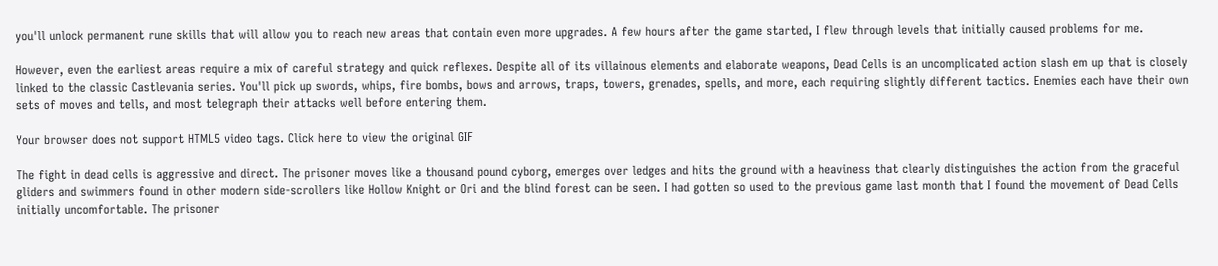you'll unlock permanent rune skills that will allow you to reach new areas that contain even more upgrades. A few hours after the game started, I flew through levels that initially caused problems for me.

However, even the earliest areas require a mix of careful strategy and quick reflexes. Despite all of its villainous elements and elaborate weapons, Dead Cells is an uncomplicated action slash em up that is closely linked to the classic Castlevania series. You'll pick up swords, whips, fire bombs, bows and arrows, traps, towers, grenades, spells, and more, each requiring slightly different tactics. Enemies each have their own sets of moves and tells, and most telegraph their attacks well before entering them.

Your browser does not support HTML5 video tags. Click here to view the original GIF

The fight in dead cells is aggressive and direct. The prisoner moves like a thousand pound cyborg, emerges over ledges and hits the ground with a heaviness that clearly distinguishes the action from the graceful gliders and swimmers found in other modern side-scrollers like Hollow Knight or Ori and the blind forest can be seen. I had gotten so used to the previous game last month that I found the movement of Dead Cells initially uncomfortable. The prisoner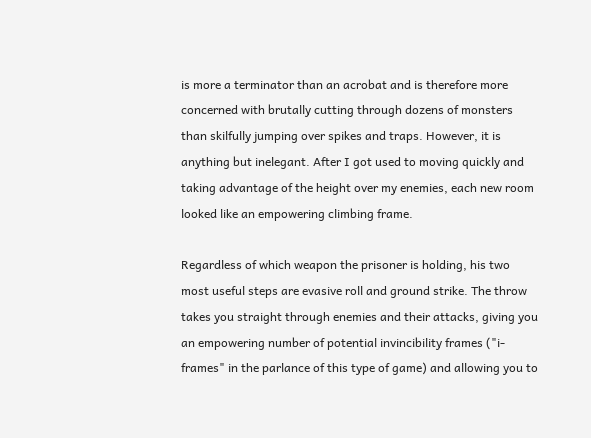is more a terminator than an acrobat and is therefore more concerned with brutally cutting through dozens of monsters than skilfully jumping over spikes and traps. However, it is anything but inelegant. After I got used to moving quickly and taking advantage of the height over my enemies, each new room looked like an empowering climbing frame.

Regardless of which weapon the prisoner is holding, his two most useful steps are evasive roll and ground strike. The throw takes you straight through enemies and their attacks, giving you an empowering number of potential invincibility frames ("i-frames" in the parlance of this type of game) and allowing you to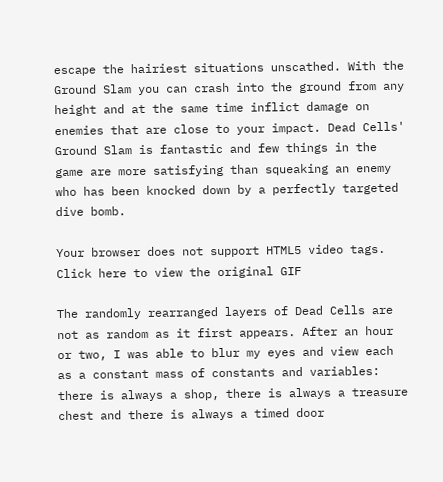escape the hairiest situations unscathed. With the Ground Slam you can crash into the ground from any height and at the same time inflict damage on enemies that are close to your impact. Dead Cells' Ground Slam is fantastic and few things in the game are more satisfying than squeaking an enemy who has been knocked down by a perfectly targeted dive bomb.

Your browser does not support HTML5 video tags. Click here to view the original GIF

The randomly rearranged layers of Dead Cells are not as random as it first appears. After an hour or two, I was able to blur my eyes and view each as a constant mass of constants and variables: there is always a shop, there is always a treasure chest and there is always a timed door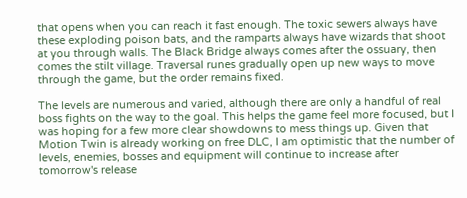that opens when you can reach it fast enough. The toxic sewers always have these exploding poison bats, and the ramparts always have wizards that shoot at you through walls. The Black Bridge always comes after the ossuary, then comes the stilt village. Traversal runes gradually open up new ways to move through the game, but the order remains fixed.

The levels are numerous and varied, although there are only a handful of real boss fights on the way to the goal. This helps the game feel more focused, but I was hoping for a few more clear showdowns to mess things up. Given that Motion Twin is already working on free DLC, I am optimistic that the number of levels, enemies, bosses and equipment will continue to increase after tomorrow's release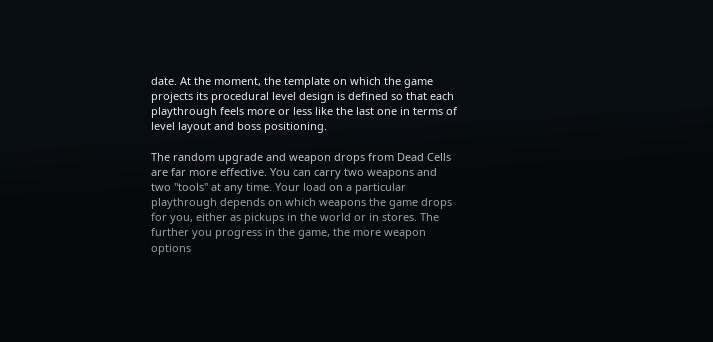date. At the moment, the template on which the game projects its procedural level design is defined so that each playthrough feels more or less like the last one in terms of level layout and boss positioning.

The random upgrade and weapon drops from Dead Cells are far more effective. You can carry two weapons and two "tools" at any time. Your load on a particular playthrough depends on which weapons the game drops for you, either as pickups in the world or in stores. The further you progress in the game, the more weapon options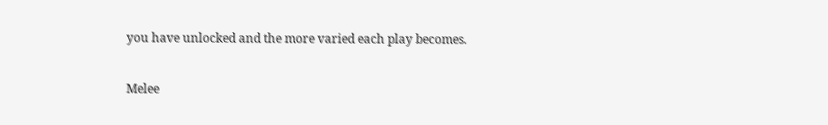you have unlocked and the more varied each play becomes.

Melee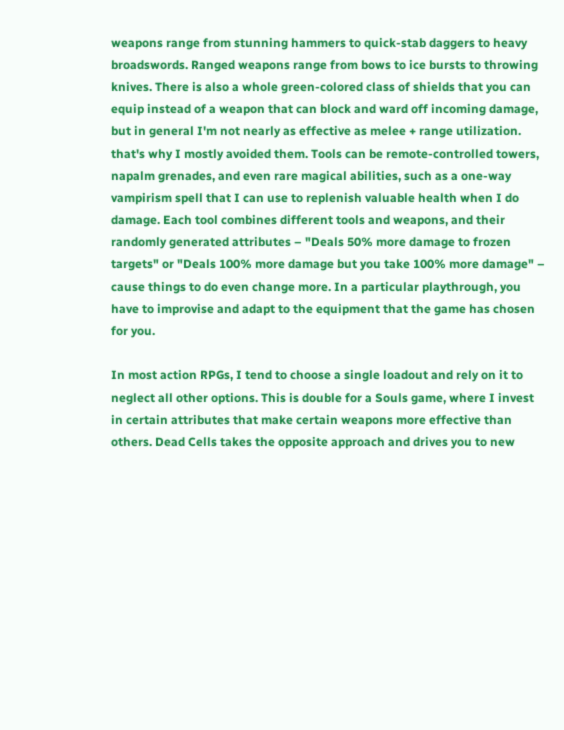weapons range from stunning hammers to quick-stab daggers to heavy broadswords. Ranged weapons range from bows to ice bursts to throwing knives. There is also a whole green-colored class of shields that you can equip instead of a weapon that can block and ward off incoming damage, but in general I'm not nearly as effective as melee + range utilization. that's why I mostly avoided them. Tools can be remote-controlled towers, napalm grenades, and even rare magical abilities, such as a one-way vampirism spell that I can use to replenish valuable health when I do damage. Each tool combines different tools and weapons, and their randomly generated attributes – "Deals 50% more damage to frozen targets" or "Deals 100% more damage but you take 100% more damage" – cause things to do even change more. In a particular playthrough, you have to improvise and adapt to the equipment that the game has chosen for you.

In most action RPGs, I tend to choose a single loadout and rely on it to neglect all other options. This is double for a Souls game, where I invest in certain attributes that make certain weapons more effective than others. Dead Cells takes the opposite approach and drives you to new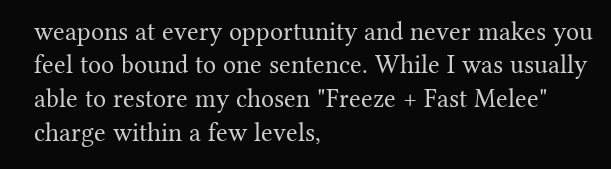weapons at every opportunity and never makes you feel too bound to one sentence. While I was usually able to restore my chosen "Freeze + Fast Melee" charge within a few levels,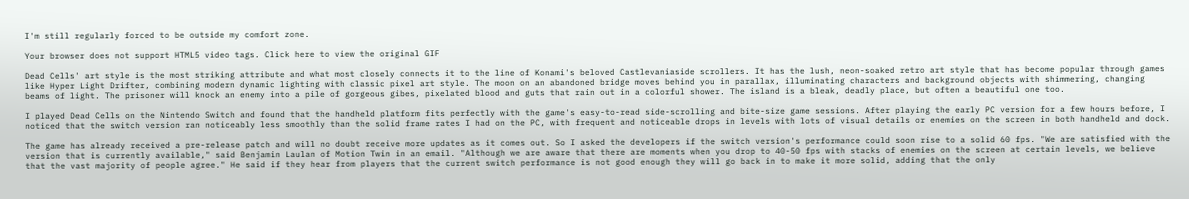I'm still regularly forced to be outside my comfort zone.

Your browser does not support HTML5 video tags. Click here to view the original GIF

Dead Cells' art style is the most striking attribute and what most closely connects it to the line of Konami's beloved Castlevaniaside scrollers. It has the lush, neon-soaked retro art style that has become popular through games like Hyper Light Drifter, combining modern dynamic lighting with classic pixel art style. The moon on an abandoned bridge moves behind you in parallax, illuminating characters and background objects with shimmering, changing beams of light. The prisoner will knock an enemy into a pile of gorgeous gibes, pixelated blood and guts that rain out in a colorful shower. The island is a bleak, deadly place, but often a beautiful one too.

I played Dead Cells on the Nintendo Switch and found that the handheld platform fits perfectly with the game's easy-to-read side-scrolling and bite-size game sessions. After playing the early PC version for a few hours before, I noticed that the switch version ran noticeably less smoothly than the solid frame rates I had on the PC, with frequent and noticeable drops in levels with lots of visual details or enemies on the screen in both handheld and dock.

The game has already received a pre-release patch and will no doubt receive more updates as it comes out. So I asked the developers if the switch version's performance could soon rise to a solid 60 fps. "We are satisfied with the version that is currently available," said Benjamin Laulan of Motion Twin in an email. "Although we are aware that there are moments when you drop to 40-50 fps with stacks of enemies on the screen at certain levels, we believe that the vast majority of people agree." He said if they hear from players that the current switch performance is not good enough they will go back in to make it more solid, adding that the only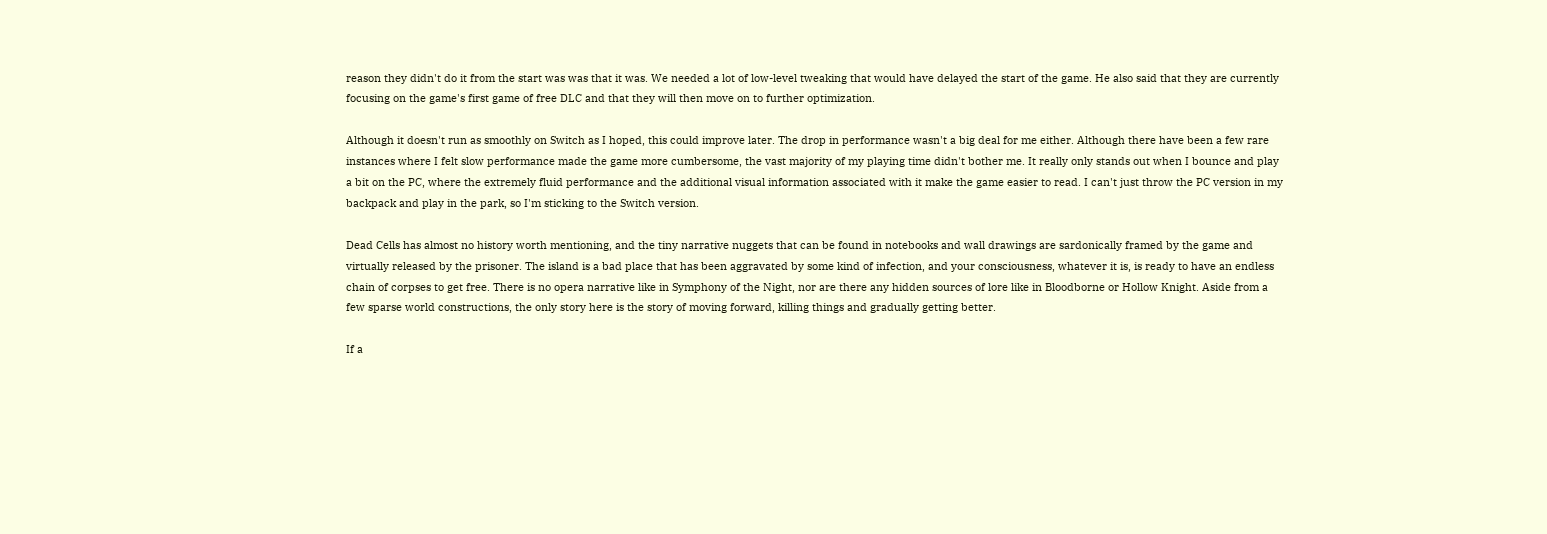reason they didn't do it from the start was was that it was. We needed a lot of low-level tweaking that would have delayed the start of the game. He also said that they are currently focusing on the game's first game of free DLC and that they will then move on to further optimization.

Although it doesn't run as smoothly on Switch as I hoped, this could improve later. The drop in performance wasn't a big deal for me either. Although there have been a few rare instances where I felt slow performance made the game more cumbersome, the vast majority of my playing time didn't bother me. It really only stands out when I bounce and play a bit on the PC, where the extremely fluid performance and the additional visual information associated with it make the game easier to read. I can't just throw the PC version in my backpack and play in the park, so I'm sticking to the Switch version.

Dead Cells has almost no history worth mentioning, and the tiny narrative nuggets that can be found in notebooks and wall drawings are sardonically framed by the game and virtually released by the prisoner. The island is a bad place that has been aggravated by some kind of infection, and your consciousness, whatever it is, is ready to have an endless chain of corpses to get free. There is no opera narrative like in Symphony of the Night, nor are there any hidden sources of lore like in Bloodborne or Hollow Knight. Aside from a few sparse world constructions, the only story here is the story of moving forward, killing things and gradually getting better.

If a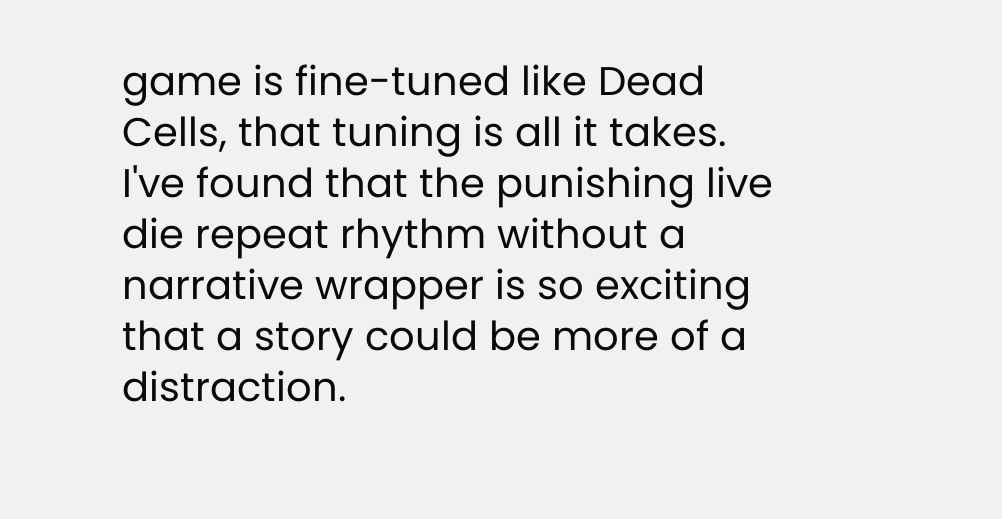game is fine-tuned like Dead Cells, that tuning is all it takes. I've found that the punishing live die repeat rhythm without a narrative wrapper is so exciting that a story could be more of a distraction.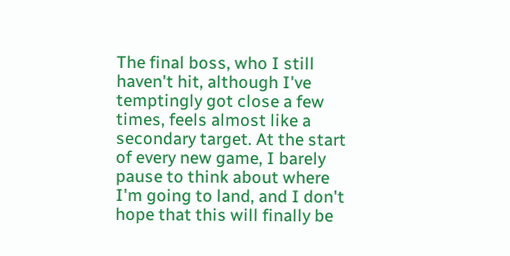The final boss, who I still haven't hit, although I've temptingly got close a few times, feels almost like a secondary target. At the start of every new game, I barely pause to think about where I'm going to land, and I don't hope that this will finally be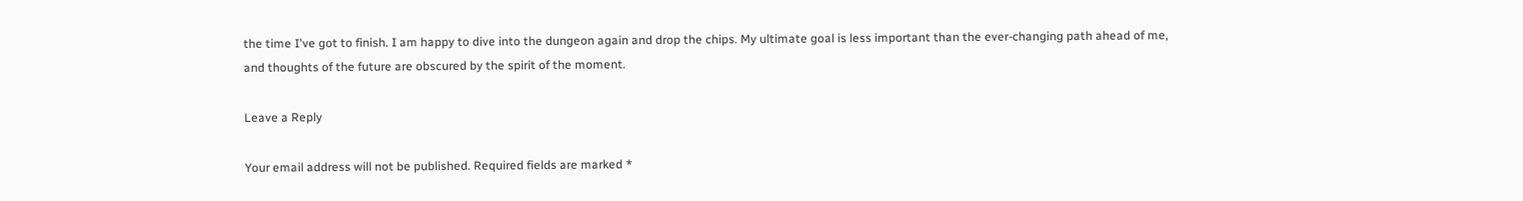the time I've got to finish. I am happy to dive into the dungeon again and drop the chips. My ultimate goal is less important than the ever-changing path ahead of me, and thoughts of the future are obscured by the spirit of the moment.

Leave a Reply

Your email address will not be published. Required fields are marked *